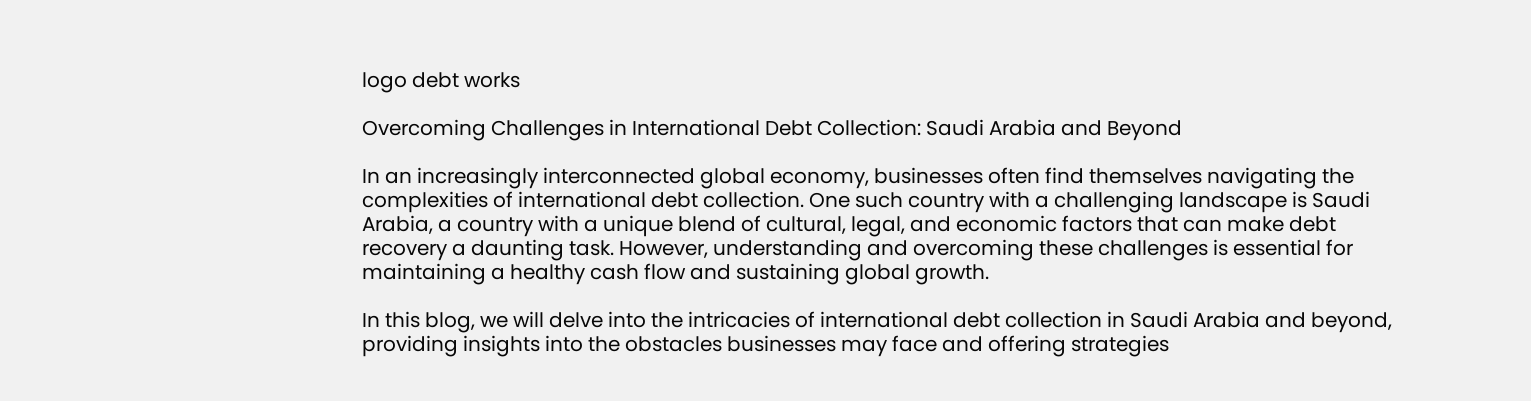logo debt works

Overcoming Challenges in International Debt Collection: Saudi Arabia and Beyond

In an increasingly interconnected global economy, businesses often find themselves navigating the complexities of international debt collection. One such country with a challenging landscape is Saudi Arabia, a country with a unique blend of cultural, legal, and economic factors that can make debt recovery a daunting task. However, understanding and overcoming these challenges is essential for maintaining a healthy cash flow and sustaining global growth.

In this blog, we will delve into the intricacies of international debt collection in Saudi Arabia and beyond, providing insights into the obstacles businesses may face and offering strategies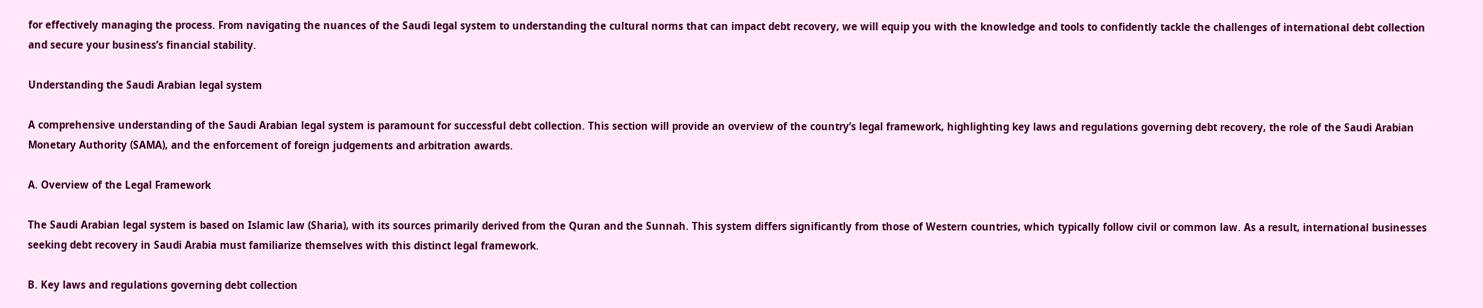for effectively managing the process. From navigating the nuances of the Saudi legal system to understanding the cultural norms that can impact debt recovery, we will equip you with the knowledge and tools to confidently tackle the challenges of international debt collection and secure your business’s financial stability.

Understanding the Saudi Arabian legal system

A comprehensive understanding of the Saudi Arabian legal system is paramount for successful debt collection. This section will provide an overview of the country’s legal framework, highlighting key laws and regulations governing debt recovery, the role of the Saudi Arabian Monetary Authority (SAMA), and the enforcement of foreign judgements and arbitration awards.

A. Overview of the Legal Framework

The Saudi Arabian legal system is based on Islamic law (Sharia), with its sources primarily derived from the Quran and the Sunnah. This system differs significantly from those of Western countries, which typically follow civil or common law. As a result, international businesses seeking debt recovery in Saudi Arabia must familiarize themselves with this distinct legal framework.

B. Key laws and regulations governing debt collection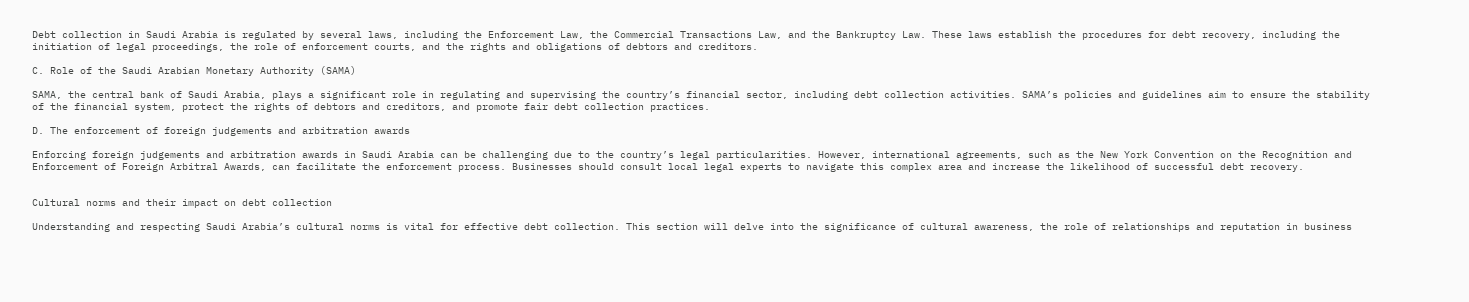Debt collection in Saudi Arabia is regulated by several laws, including the Enforcement Law, the Commercial Transactions Law, and the Bankruptcy Law. These laws establish the procedures for debt recovery, including the initiation of legal proceedings, the role of enforcement courts, and the rights and obligations of debtors and creditors.

C. Role of the Saudi Arabian Monetary Authority (SAMA)

SAMA, the central bank of Saudi Arabia, plays a significant role in regulating and supervising the country’s financial sector, including debt collection activities. SAMA’s policies and guidelines aim to ensure the stability of the financial system, protect the rights of debtors and creditors, and promote fair debt collection practices.

D. The enforcement of foreign judgements and arbitration awards

Enforcing foreign judgements and arbitration awards in Saudi Arabia can be challenging due to the country’s legal particularities. However, international agreements, such as the New York Convention on the Recognition and Enforcement of Foreign Arbitral Awards, can facilitate the enforcement process. Businesses should consult local legal experts to navigate this complex area and increase the likelihood of successful debt recovery.


Cultural norms and their impact on debt collection

Understanding and respecting Saudi Arabia’s cultural norms is vital for effective debt collection. This section will delve into the significance of cultural awareness, the role of relationships and reputation in business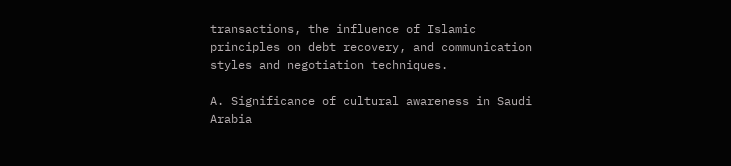transactions, the influence of Islamic principles on debt recovery, and communication styles and negotiation techniques.

A. Significance of cultural awareness in Saudi Arabia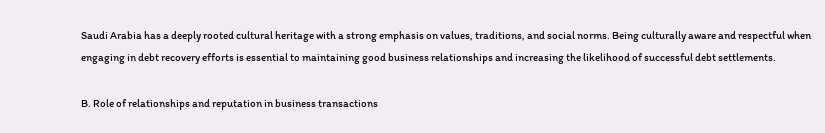Saudi Arabia has a deeply rooted cultural heritage with a strong emphasis on values, traditions, and social norms. Being culturally aware and respectful when engaging in debt recovery efforts is essential to maintaining good business relationships and increasing the likelihood of successful debt settlements.

B. Role of relationships and reputation in business transactions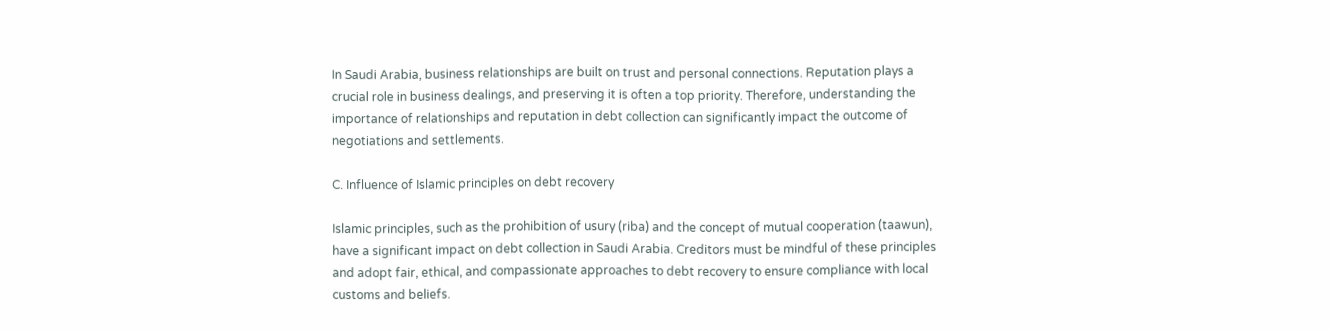In Saudi Arabia, business relationships are built on trust and personal connections. Reputation plays a crucial role in business dealings, and preserving it is often a top priority. Therefore, understanding the importance of relationships and reputation in debt collection can significantly impact the outcome of negotiations and settlements.

C. Influence of Islamic principles on debt recovery

Islamic principles, such as the prohibition of usury (riba) and the concept of mutual cooperation (taawun), have a significant impact on debt collection in Saudi Arabia. Creditors must be mindful of these principles and adopt fair, ethical, and compassionate approaches to debt recovery to ensure compliance with local customs and beliefs.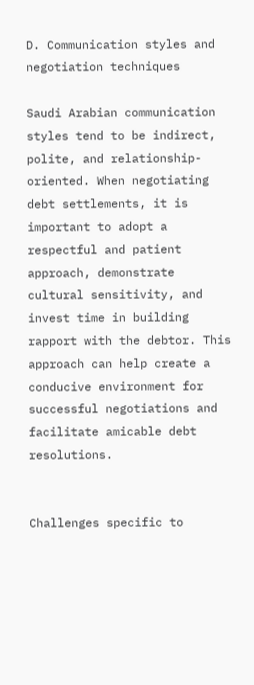D. Communication styles and negotiation techniques

Saudi Arabian communication styles tend to be indirect, polite, and relationship-oriented. When negotiating debt settlements, it is important to adopt a respectful and patient approach, demonstrate cultural sensitivity, and invest time in building rapport with the debtor. This approach can help create a conducive environment for successful negotiations and facilitate amicable debt resolutions.


Challenges specific to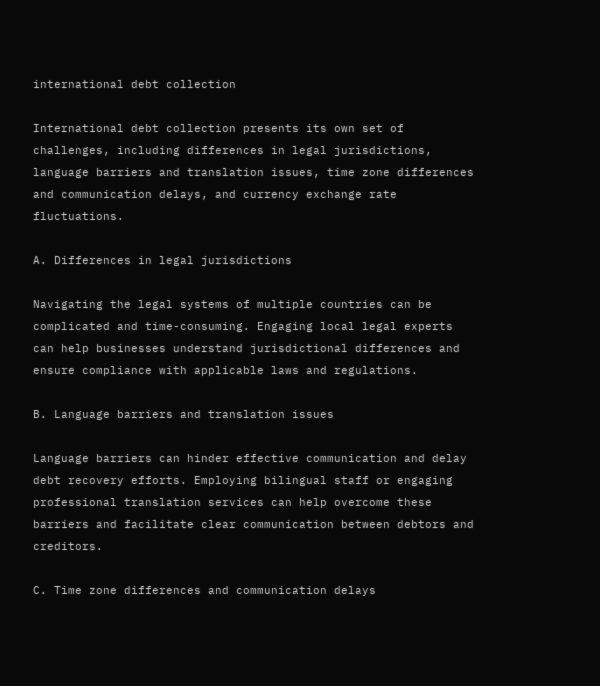international debt collection

International debt collection presents its own set of challenges, including differences in legal jurisdictions, language barriers and translation issues, time zone differences and communication delays, and currency exchange rate fluctuations.

A. Differences in legal jurisdictions

Navigating the legal systems of multiple countries can be complicated and time-consuming. Engaging local legal experts can help businesses understand jurisdictional differences and ensure compliance with applicable laws and regulations.

B. Language barriers and translation issues

Language barriers can hinder effective communication and delay debt recovery efforts. Employing bilingual staff or engaging professional translation services can help overcome these barriers and facilitate clear communication between debtors and creditors.

C. Time zone differences and communication delays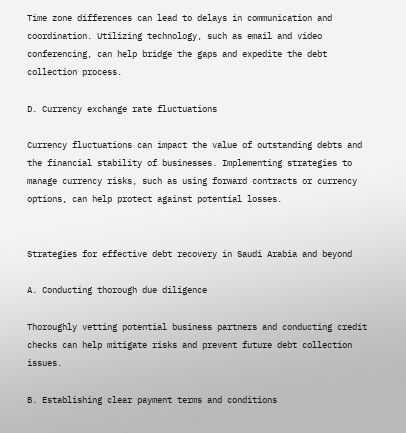Time zone differences can lead to delays in communication and coordination. Utilizing technology, such as email and video conferencing, can help bridge the gaps and expedite the debt collection process.

D. Currency exchange rate fluctuations

Currency fluctuations can impact the value of outstanding debts and the financial stability of businesses. Implementing strategies to manage currency risks, such as using forward contracts or currency options, can help protect against potential losses.


Strategies for effective debt recovery in Saudi Arabia and beyond

A. Conducting thorough due diligence

Thoroughly vetting potential business partners and conducting credit checks can help mitigate risks and prevent future debt collection issues.

B. Establishing clear payment terms and conditions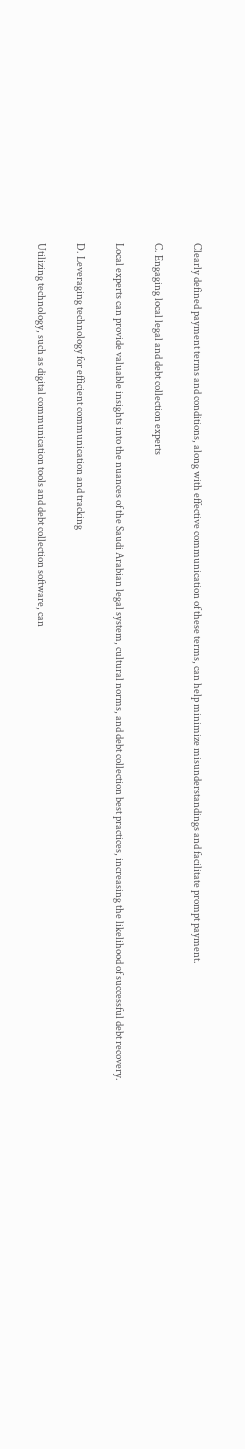Clearly defined payment terms and conditions, along with effective communication of these terms, can help minimize misunderstandings and facilitate prompt payment.

C. Engaging local legal and debt collection experts

Local experts can provide valuable insights into the nuances of the Saudi Arabian legal system, cultural norms, and debt collection best practices, increasing the likelihood of successful debt recovery.

D. Leveraging technology for efficient communication and tracking

Utilizing technology, such as digital communication tools and debt collection software, can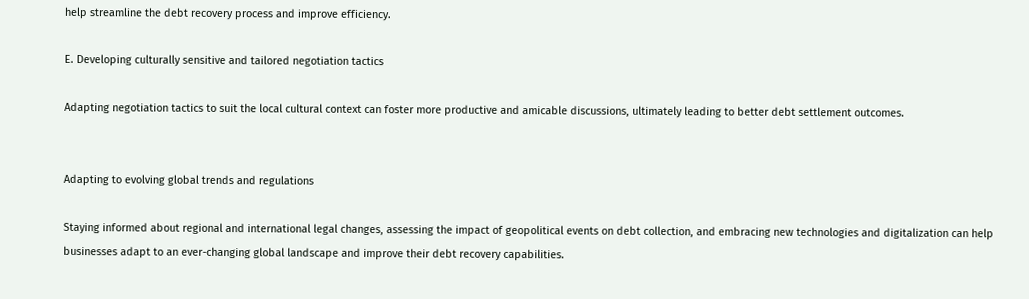help streamline the debt recovery process and improve efficiency.

E. Developing culturally sensitive and tailored negotiation tactics

Adapting negotiation tactics to suit the local cultural context can foster more productive and amicable discussions, ultimately leading to better debt settlement outcomes.


Adapting to evolving global trends and regulations

Staying informed about regional and international legal changes, assessing the impact of geopolitical events on debt collection, and embracing new technologies and digitalization can help businesses adapt to an ever-changing global landscape and improve their debt recovery capabilities.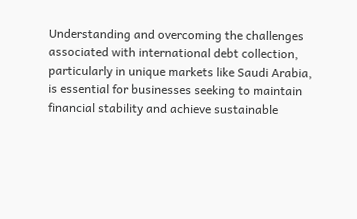Understanding and overcoming the challenges associated with international debt collection, particularly in unique markets like Saudi Arabia, is essential for businesses seeking to maintain financial stability and achieve sustainable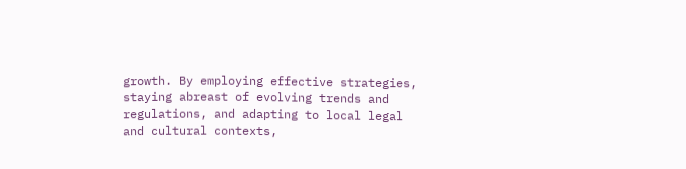growth. By employing effective strategies, staying abreast of evolving trends and regulations, and adapting to local legal and cultural contexts,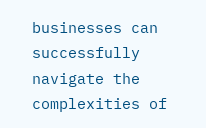businesses can successfully navigate the complexities of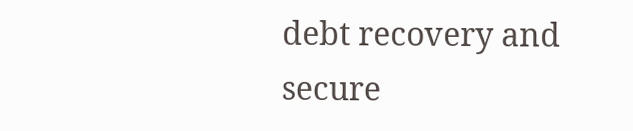debt recovery and secure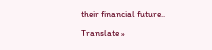their financial future..

Translate »